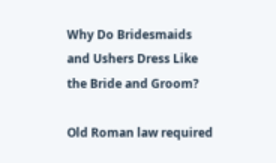Why Do Bridesmaids and Ushers Dress Like the Bride and Groom?

Old Roman law required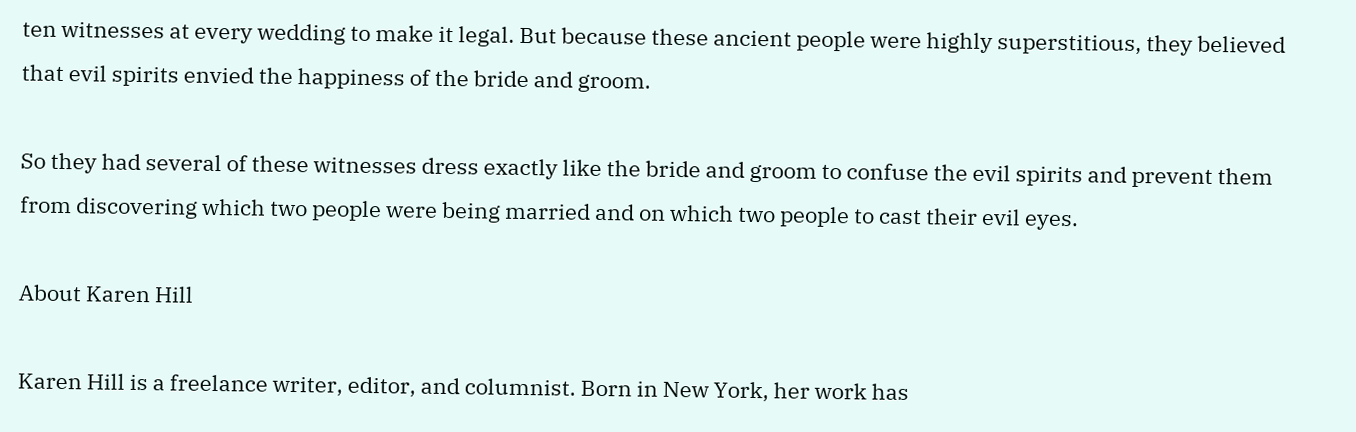ten witnesses at every wedding to make it legal. But because these ancient people were highly superstitious, they believed that evil spirits envied the happiness of the bride and groom.

So they had several of these witnesses dress exactly like the bride and groom to confuse the evil spirits and prevent them from discovering which two people were being married and on which two people to cast their evil eyes.

About Karen Hill

Karen Hill is a freelance writer, editor, and columnist. Born in New York, her work has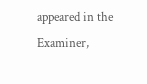appeared in the Examiner,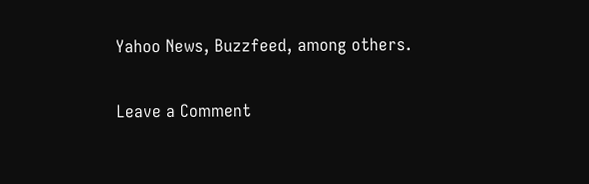Yahoo News, Buzzfeed, among others.

Leave a Comment